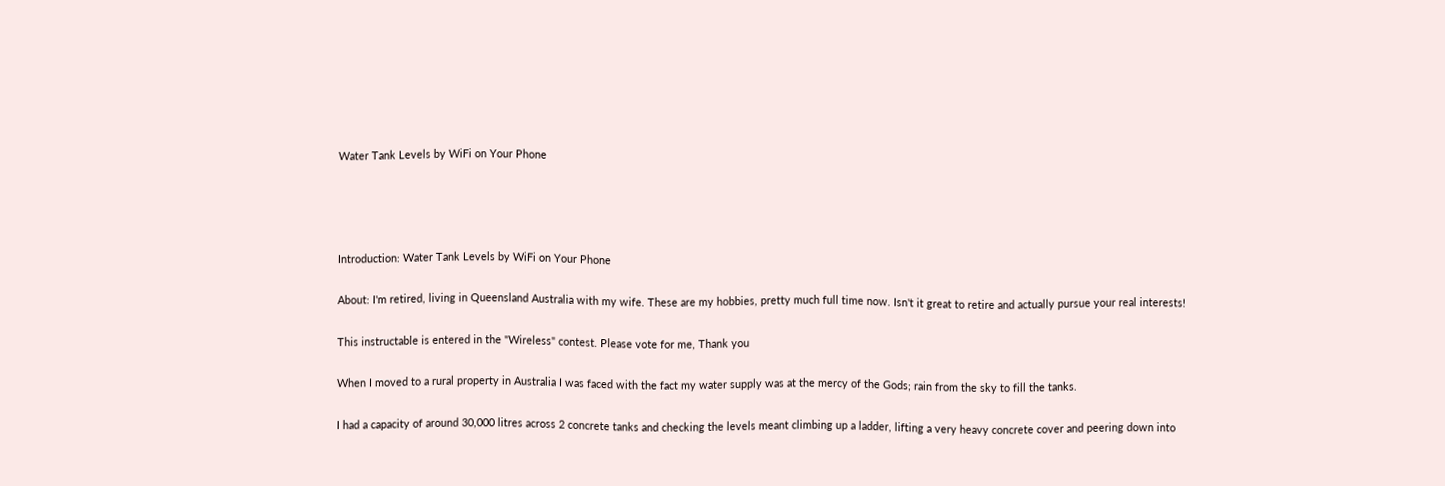Water Tank Levels by WiFi on Your Phone




Introduction: Water Tank Levels by WiFi on Your Phone

About: I'm retired, living in Queensland Australia with my wife. These are my hobbies, pretty much full time now. Isn't it great to retire and actually pursue your real interests!

This instructable is entered in the "Wireless" contest. Please vote for me, Thank you

When I moved to a rural property in Australia I was faced with the fact my water supply was at the mercy of the Gods; rain from the sky to fill the tanks.

I had a capacity of around 30,000 litres across 2 concrete tanks and checking the levels meant climbing up a ladder, lifting a very heavy concrete cover and peering down into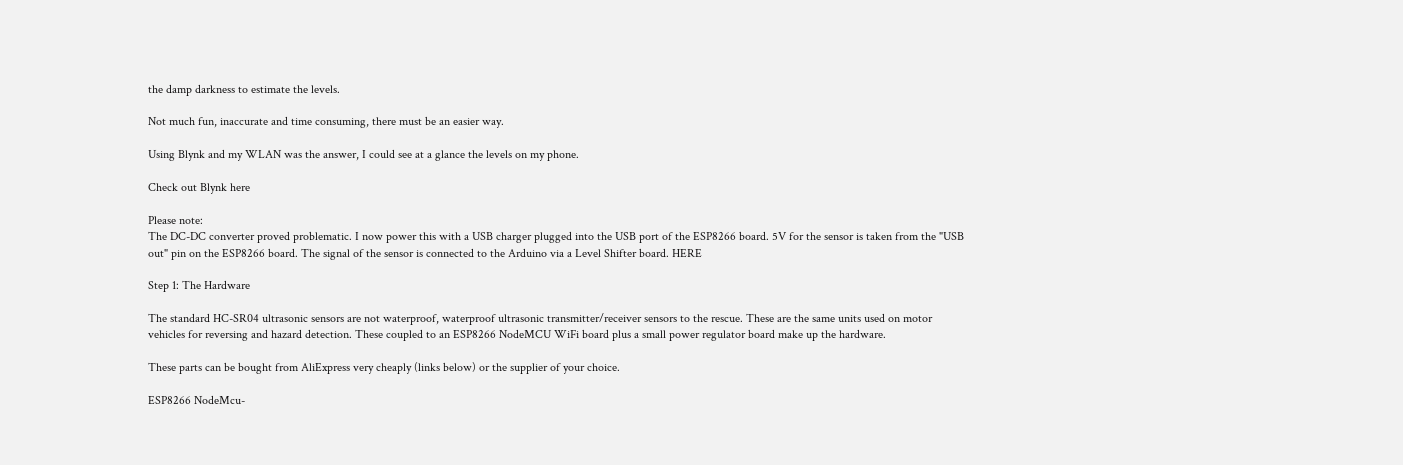the damp darkness to estimate the levels.

Not much fun, inaccurate and time consuming, there must be an easier way.

Using Blynk and my WLAN was the answer, I could see at a glance the levels on my phone.

Check out Blynk here

Please note:
The DC-DC converter proved problematic. I now power this with a USB charger plugged into the USB port of the ESP8266 board. 5V for the sensor is taken from the "USB out" pin on the ESP8266 board. The signal of the sensor is connected to the Arduino via a Level Shifter board. HERE

Step 1: The Hardware

The standard HC-SR04 ultrasonic sensors are not waterproof, waterproof ultrasonic transmitter/receiver sensors to the rescue. These are the same units used on motor vehicles for reversing and hazard detection. These coupled to an ESP8266 NodeMCU WiFi board plus a small power regulator board make up the hardware.

These parts can be bought from AliExpress very cheaply (links below) or the supplier of your choice.

ESP8266 NodeMcu-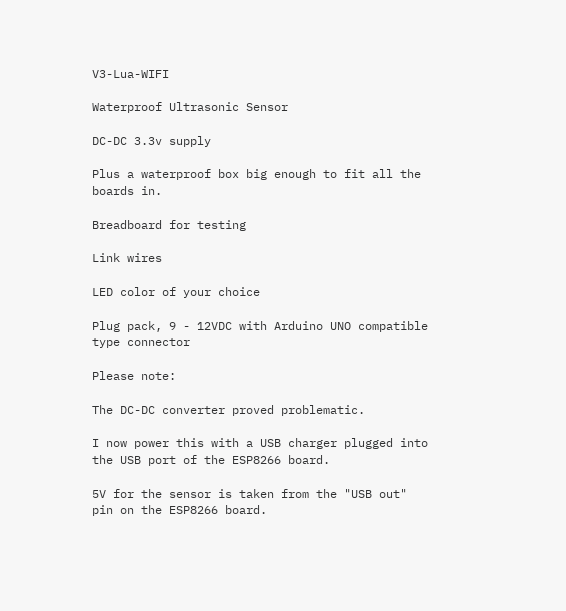V3-Lua-WIFI

Waterproof Ultrasonic Sensor

DC-DC 3.3v supply

Plus a waterproof box big enough to fit all the boards in.

Breadboard for testing

Link wires

LED color of your choice

Plug pack, 9 - 12VDC with Arduino UNO compatible type connector

Please note:

The DC-DC converter proved problematic.

I now power this with a USB charger plugged into the USB port of the ESP8266 board.

5V for the sensor is taken from the "USB out" pin on the ESP8266 board.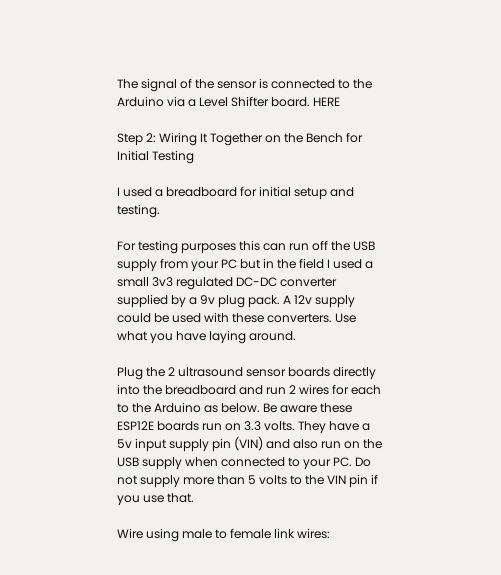The signal of the sensor is connected to the Arduino via a Level Shifter board. HERE

Step 2: Wiring It Together on the Bench for Initial Testing

I used a breadboard for initial setup and testing.

For testing purposes this can run off the USB supply from your PC but in the field I used a small 3v3 regulated DC-DC converter supplied by a 9v plug pack. A 12v supply could be used with these converters. Use what you have laying around.

Plug the 2 ultrasound sensor boards directly into the breadboard and run 2 wires for each to the Arduino as below. Be aware these ESP12E boards run on 3.3 volts. They have a 5v input supply pin (VIN) and also run on the USB supply when connected to your PC. Do not supply more than 5 volts to the VIN pin if you use that.

Wire using male to female link wires: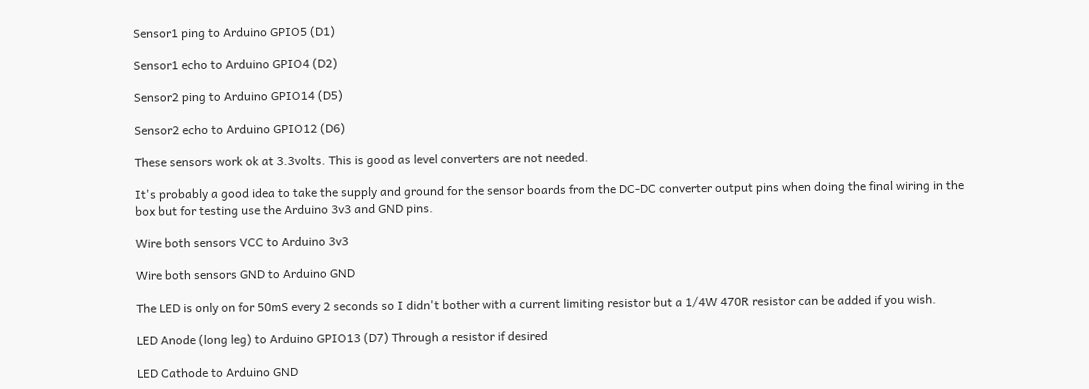Sensor1 ping to Arduino GPIO5 (D1)

Sensor1 echo to Arduino GPIO4 (D2)

Sensor2 ping to Arduino GPIO14 (D5)

Sensor2 echo to Arduino GPIO12 (D6)

These sensors work ok at 3.3volts. This is good as level converters are not needed.

It's probably a good idea to take the supply and ground for the sensor boards from the DC-DC converter output pins when doing the final wiring in the box but for testing use the Arduino 3v3 and GND pins.

Wire both sensors VCC to Arduino 3v3

Wire both sensors GND to Arduino GND

The LED is only on for 50mS every 2 seconds so I didn't bother with a current limiting resistor but a 1/4W 470R resistor can be added if you wish.

LED Anode (long leg) to Arduino GPIO13 (D7) Through a resistor if desired

LED Cathode to Arduino GND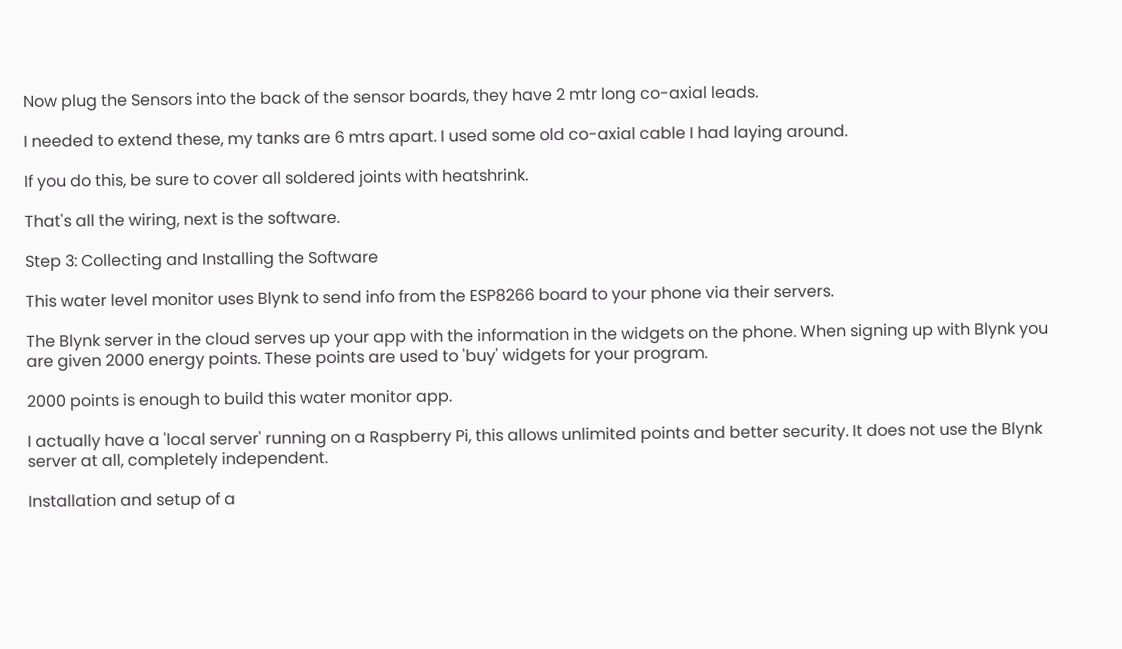Now plug the Sensors into the back of the sensor boards, they have 2 mtr long co-axial leads.

I needed to extend these, my tanks are 6 mtrs apart. I used some old co-axial cable I had laying around.

If you do this, be sure to cover all soldered joints with heatshrink.

That's all the wiring, next is the software.

Step 3: Collecting and Installing the Software

This water level monitor uses Blynk to send info from the ESP8266 board to your phone via their servers.

The Blynk server in the cloud serves up your app with the information in the widgets on the phone. When signing up with Blynk you are given 2000 energy points. These points are used to 'buy' widgets for your program.

2000 points is enough to build this water monitor app.

I actually have a 'local server' running on a Raspberry Pi, this allows unlimited points and better security. It does not use the Blynk server at all, completely independent.

Installation and setup of a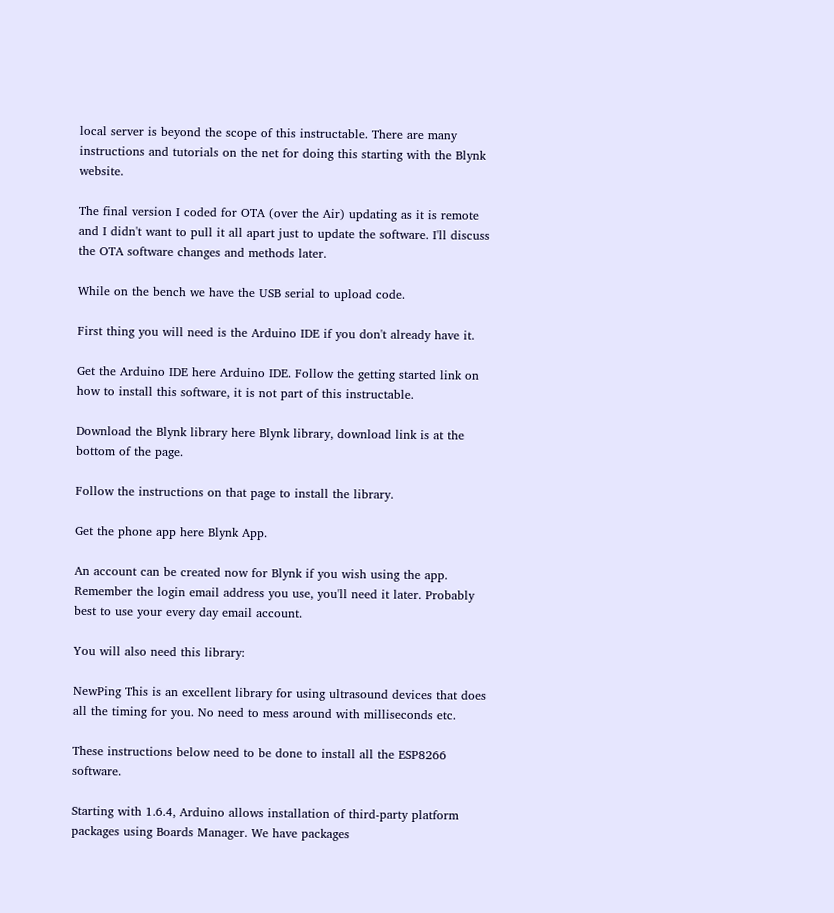local server is beyond the scope of this instructable. There are many instructions and tutorials on the net for doing this starting with the Blynk website.

The final version I coded for OTA (over the Air) updating as it is remote and I didn't want to pull it all apart just to update the software. I'll discuss the OTA software changes and methods later.

While on the bench we have the USB serial to upload code.

First thing you will need is the Arduino IDE if you don't already have it.

Get the Arduino IDE here Arduino IDE. Follow the getting started link on how to install this software, it is not part of this instructable.

Download the Blynk library here Blynk library, download link is at the bottom of the page.

Follow the instructions on that page to install the library.

Get the phone app here Blynk App.

An account can be created now for Blynk if you wish using the app. Remember the login email address you use, you'll need it later. Probably best to use your every day email account.

You will also need this library:

NewPing This is an excellent library for using ultrasound devices that does all the timing for you. No need to mess around with milliseconds etc.

These instructions below need to be done to install all the ESP8266 software.

Starting with 1.6.4, Arduino allows installation of third-party platform packages using Boards Manager. We have packages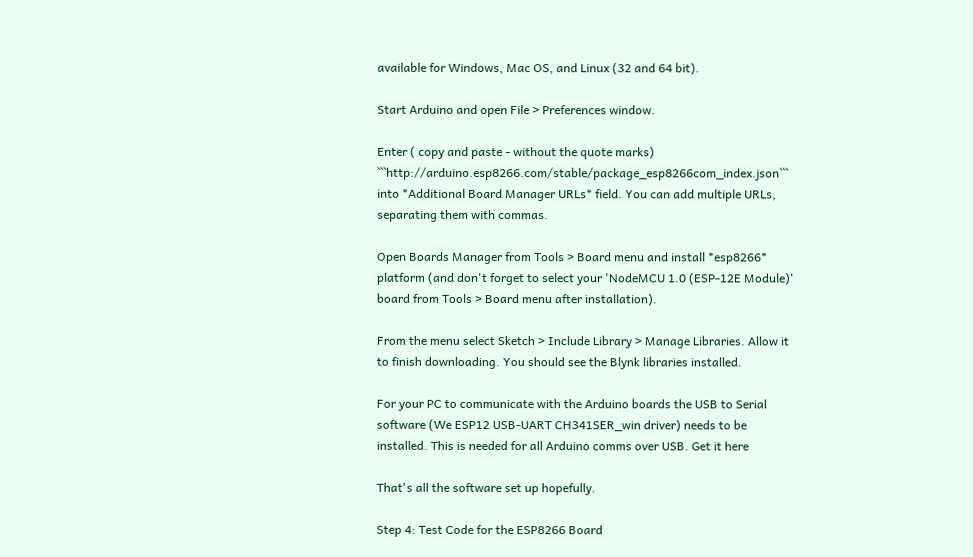available for Windows, Mac OS, and Linux (32 and 64 bit).

Start Arduino and open File > Preferences window.

Enter ( copy and paste - without the quote marks) ```http://arduino.esp8266.com/stable/package_esp8266com_index.json``` into *Additional Board Manager URLs* field. You can add multiple URLs, separating them with commas.

Open Boards Manager from Tools > Board menu and install *esp8266* platform (and don't forget to select your 'NodeMCU 1.0 (ESP-12E Module)' board from Tools > Board menu after installation).

From the menu select Sketch > Include Library > Manage Libraries. Allow it to finish downloading. You should see the Blynk libraries installed.

For your PC to communicate with the Arduino boards the USB to Serial software (We ESP12 USB-UART CH341SER_win driver) needs to be installed. This is needed for all Arduino comms over USB. Get it here

That's all the software set up hopefully.

Step 4: Test Code for the ESP8266 Board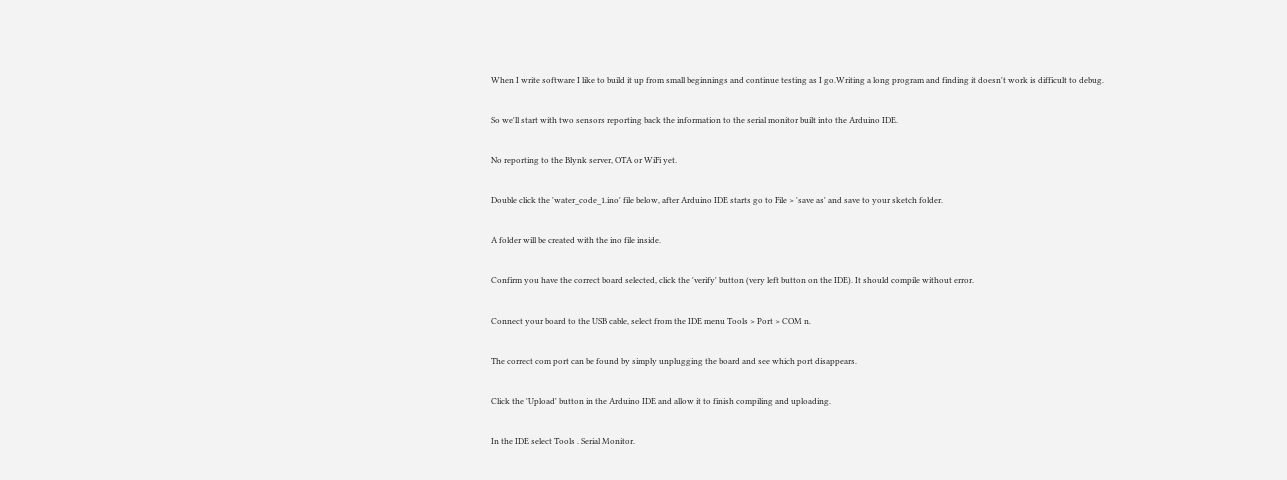When I write software I like to build it up from small beginnings and continue testing as I go.Writing a long program and finding it doesn't work is difficult to debug.

So we'll start with two sensors reporting back the information to the serial monitor built into the Arduino IDE.

No reporting to the Blynk server, OTA or WiFi yet.

Double click the 'water_code_1.ino' file below, after Arduino IDE starts go to File > 'save as' and save to your sketch folder.

A folder will be created with the ino file inside.

Confirm you have the correct board selected, click the 'verify' button (very left button on the IDE). It should compile without error.

Connect your board to the USB cable, select from the IDE menu Tools > Port > COM n.

The correct com port can be found by simply unplugging the board and see which port disappears.

Click the 'Upload' button in the Arduino IDE and allow it to finish compiling and uploading.

In the IDE select Tools . Serial Monitor.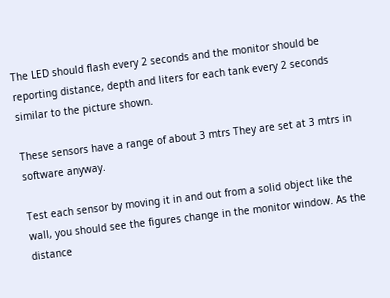The LED should flash every 2 seconds and the monitor should be reporting distance, depth and liters for each tank every 2 seconds similar to the picture shown.

These sensors have a range of about 3 mtrs They are set at 3 mtrs in software anyway.

Test each sensor by moving it in and out from a solid object like the wall, you should see the figures change in the monitor window. As the distance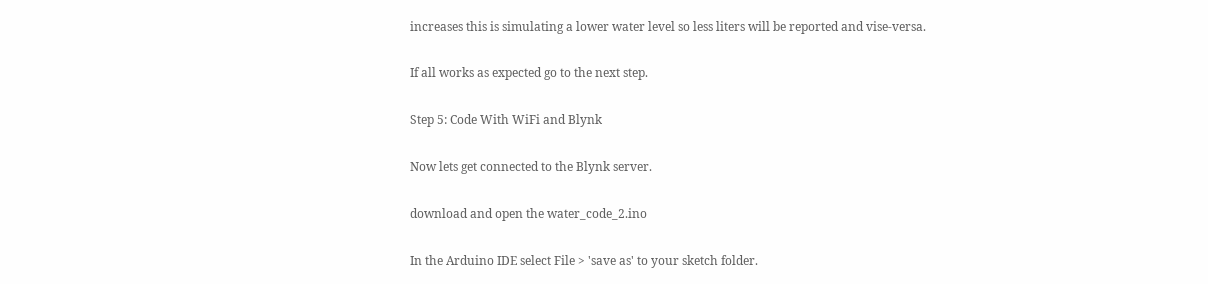increases this is simulating a lower water level so less liters will be reported and vise-versa.

If all works as expected go to the next step.

Step 5: Code With WiFi and Blynk

Now lets get connected to the Blynk server.

download and open the water_code_2.ino

In the Arduino IDE select File > 'save as' to your sketch folder.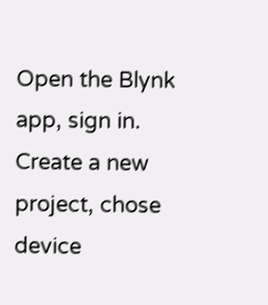Open the Blynk app, sign in. Create a new project, chose device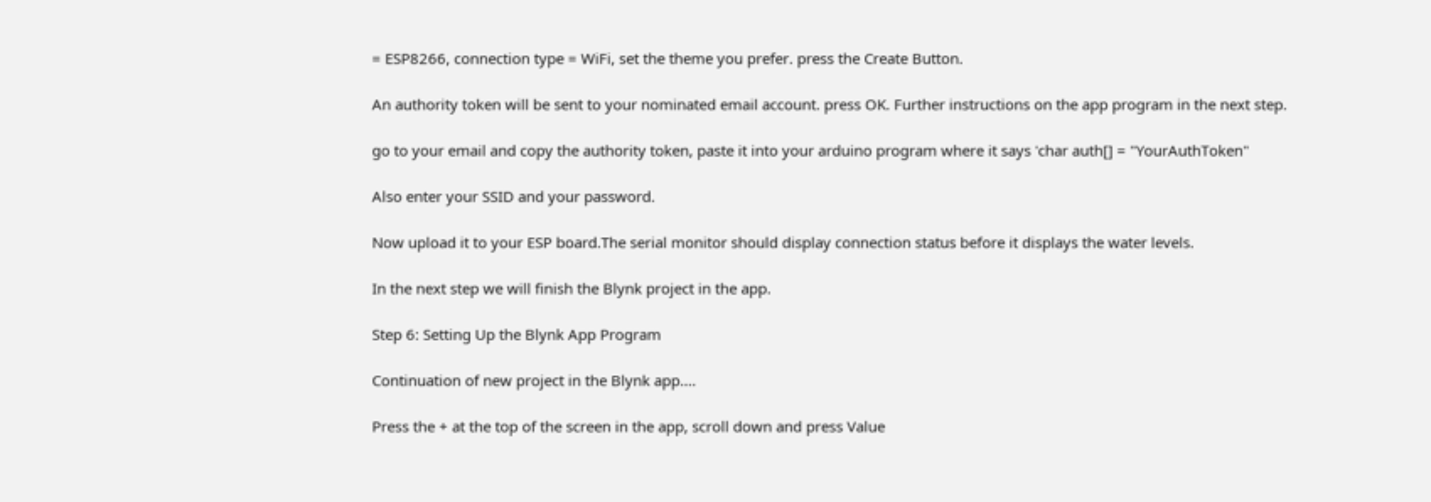= ESP8266, connection type = WiFi, set the theme you prefer. press the Create Button.

An authority token will be sent to your nominated email account. press OK. Further instructions on the app program in the next step.

go to your email and copy the authority token, paste it into your arduino program where it says 'char auth[] = "YourAuthToken"

Also enter your SSID and your password.

Now upload it to your ESP board.The serial monitor should display connection status before it displays the water levels.

In the next step we will finish the Blynk project in the app.

Step 6: Setting Up the Blynk App Program

Continuation of new project in the Blynk app....

Press the + at the top of the screen in the app, scroll down and press Value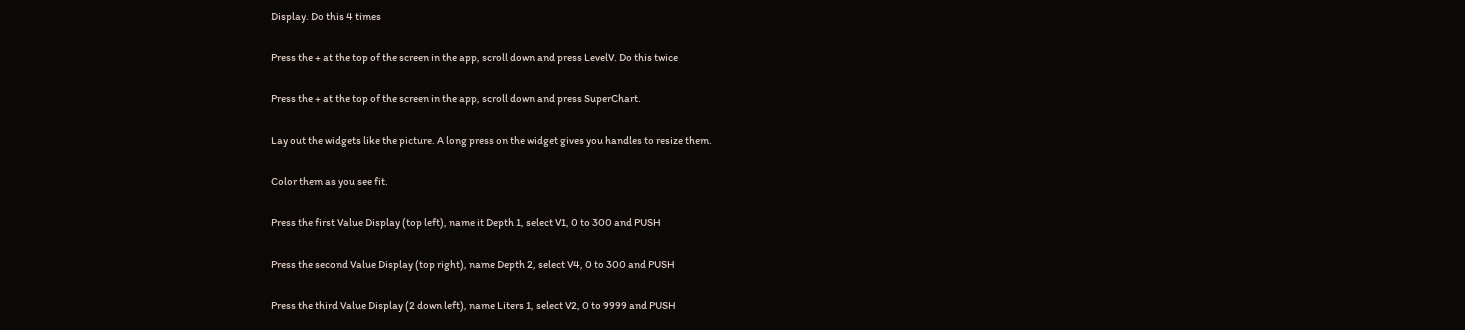Display. Do this 4 times

Press the + at the top of the screen in the app, scroll down and press LevelV. Do this twice

Press the + at the top of the screen in the app, scroll down and press SuperChart.

Lay out the widgets like the picture. A long press on the widget gives you handles to resize them.

Color them as you see fit.

Press the first Value Display (top left), name it Depth 1, select V1, 0 to 300 and PUSH

Press the second Value Display (top right), name Depth 2, select V4, 0 to 300 and PUSH

Press the third Value Display (2 down left), name Liters 1, select V2, 0 to 9999 and PUSH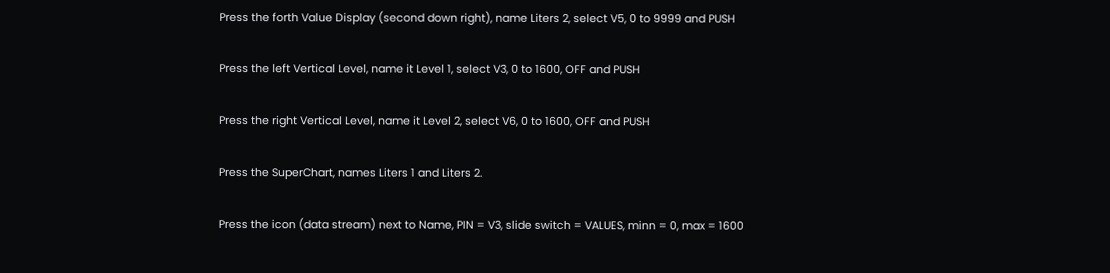Press the forth Value Display (second down right), name Liters 2, select V5, 0 to 9999 and PUSH

Press the left Vertical Level, name it Level 1, select V3, 0 to 1600, OFF and PUSH

Press the right Vertical Level, name it Level 2, select V6, 0 to 1600, OFF and PUSH

Press the SuperChart, names Liters 1 and Liters 2.

Press the icon (data stream) next to Name, PIN = V3, slide switch = VALUES, minn = 0, max = 1600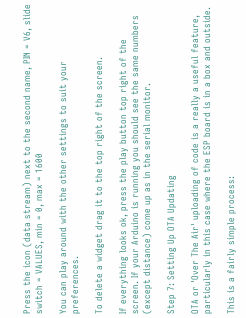Press the icon (data stream) next to the second name, PIN = V6, slide switch = VALUES, min = 0, max = 1600

You can play around with the other settings to suit your preferences.

To delete a widget drag it to the top right of the screen.

If everything looks ok, press the play button top right of the screen. If your Arduino is running you should see the same numbers (except distance) come up as in the serial monitor.

Step 7: Setting Up OTA Updating

OTA or 'Over The Air' uploading of code is a really a useful feature, particularly in this case where the ESP board is in a box and outside.

This is a fairly simple process: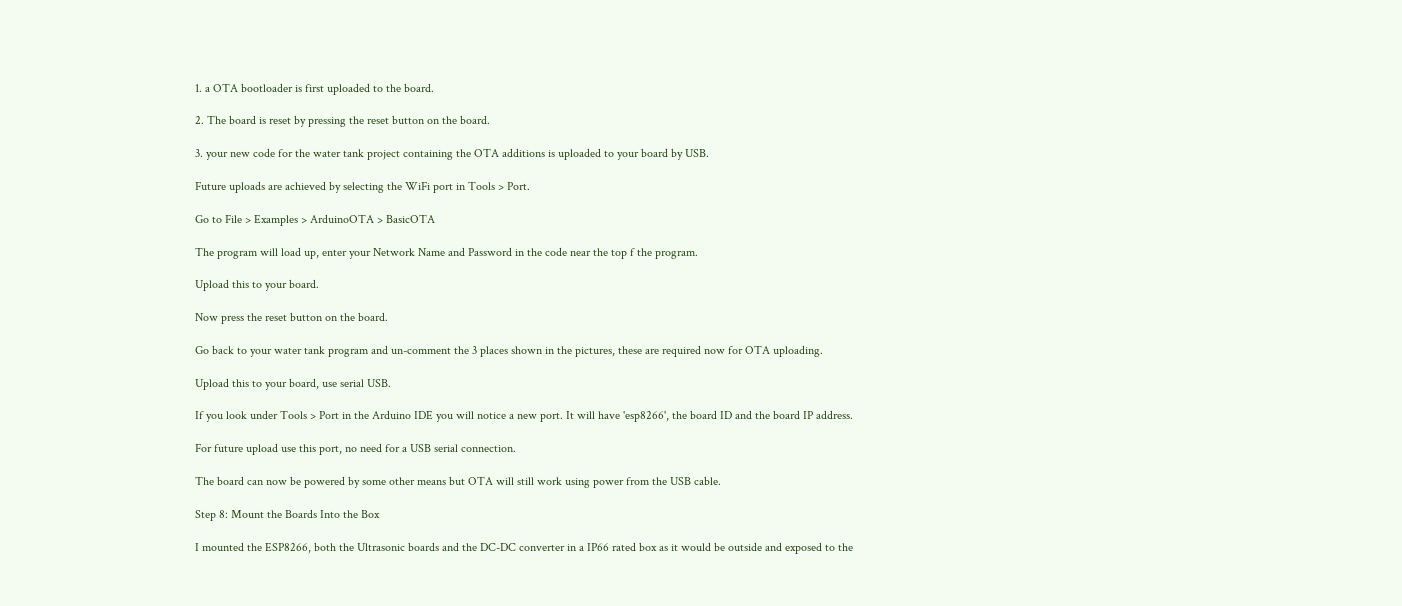1. a OTA bootloader is first uploaded to the board.

2. The board is reset by pressing the reset button on the board.

3. your new code for the water tank project containing the OTA additions is uploaded to your board by USB.

Future uploads are achieved by selecting the WiFi port in Tools > Port.

Go to File > Examples > ArduinoOTA > BasicOTA

The program will load up, enter your Network Name and Password in the code near the top f the program.

Upload this to your board.

Now press the reset button on the board.

Go back to your water tank program and un-comment the 3 places shown in the pictures, these are required now for OTA uploading.

Upload this to your board, use serial USB.

If you look under Tools > Port in the Arduino IDE you will notice a new port. It will have 'esp8266', the board ID and the board IP address.

For future upload use this port, no need for a USB serial connection.

The board can now be powered by some other means but OTA will still work using power from the USB cable.

Step 8: Mount the Boards Into the Box

I mounted the ESP8266, both the Ultrasonic boards and the DC-DC converter in a IP66 rated box as it would be outside and exposed to the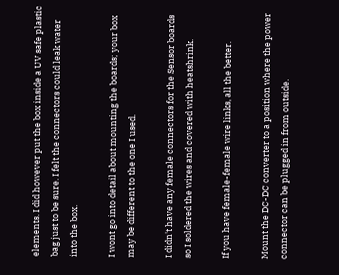elements. I did however put the box inside a UV safe plastic bag just to be sure. I felt the connectors could leak water into the box.

I wont go into detail about mounting the boards; your box may be different to the one I used.

I didn't have any female connectors for the Sensor boards so I soldered the wires and covered with heatshrink.

If you have female-female wire links, all the better.

Mount the DC-DC converter to a position where the power connector can be plugged in from outside.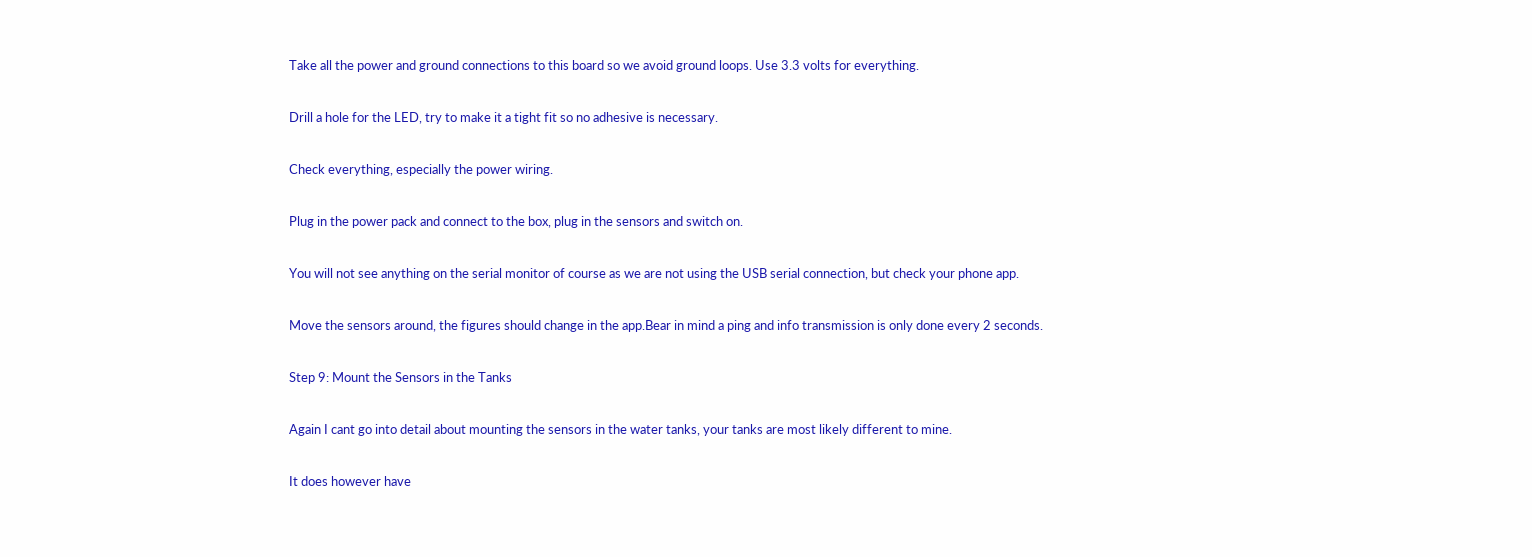Take all the power and ground connections to this board so we avoid ground loops. Use 3.3 volts for everything.

Drill a hole for the LED, try to make it a tight fit so no adhesive is necessary.

Check everything, especially the power wiring.

Plug in the power pack and connect to the box, plug in the sensors and switch on.

You will not see anything on the serial monitor of course as we are not using the USB serial connection, but check your phone app.

Move the sensors around, the figures should change in the app.Bear in mind a ping and info transmission is only done every 2 seconds.

Step 9: Mount the Sensors in the Tanks

Again I cant go into detail about mounting the sensors in the water tanks, your tanks are most likely different to mine.

It does however have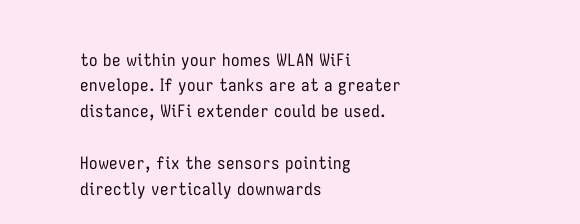to be within your homes WLAN WiFi envelope. If your tanks are at a greater distance, WiFi extender could be used.

However, fix the sensors pointing directly vertically downwards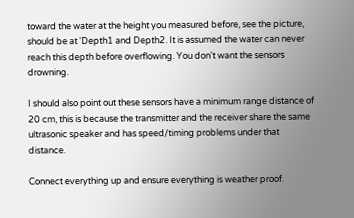toward the water at the height you measured before, see the picture, should be at 'Depth1 and Depth2. It is assumed the water can never reach this depth before overflowing. You don't want the sensors drowning.

I should also point out these sensors have a minimum range distance of 20 cm, this is because the transmitter and the receiver share the same ultrasonic speaker and has speed/timing problems under that distance.

Connect everything up and ensure everything is weather proof.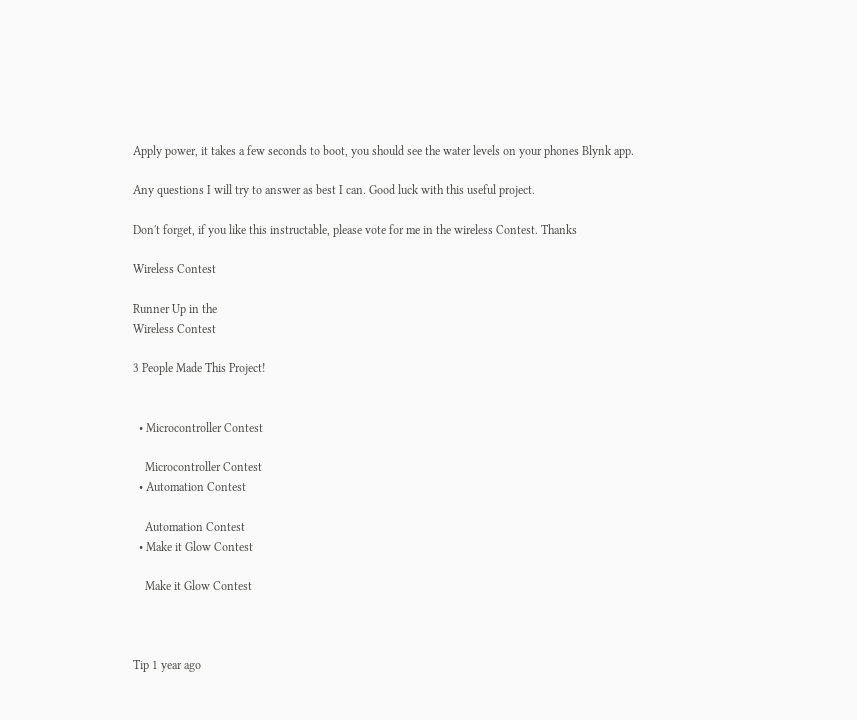Apply power, it takes a few seconds to boot, you should see the water levels on your phones Blynk app.

Any questions I will try to answer as best I can. Good luck with this useful project.

Don't forget, if you like this instructable, please vote for me in the wireless Contest. Thanks

Wireless Contest

Runner Up in the
Wireless Contest

3 People Made This Project!


  • Microcontroller Contest

    Microcontroller Contest
  • Automation Contest

    Automation Contest
  • Make it Glow Contest

    Make it Glow Contest



Tip 1 year ago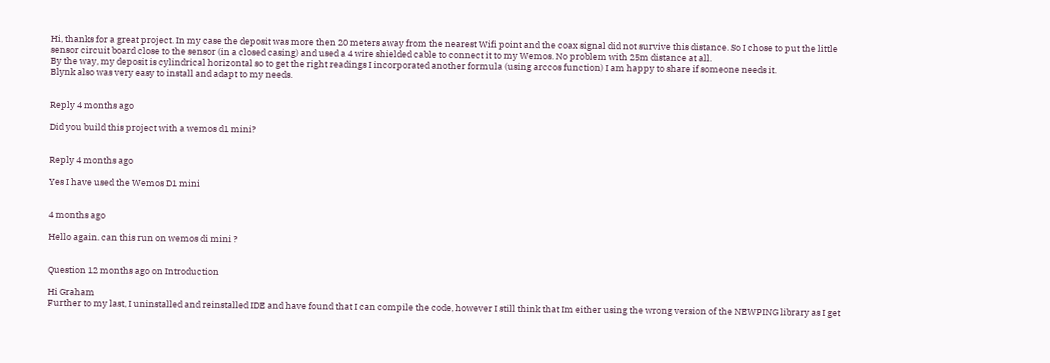Hi, thanks for a great project. In my case the deposit was more then 20 meters away from the nearest Wifi point and the coax signal did not survive this distance. So I chose to put the little sensor circuit board close to the sensor (in a closed casing) and used a 4 wire shielded cable to connect it to my Wemos. No problem with 25m distance at all.
By the way, my deposit is cylindrical horizontal so to get the right readings I incorporated another formula (using arccos function) I am happy to share if someone needs it.
Blynk also was very easy to install and adapt to my needs.


Reply 4 months ago

Did you build this project with a wemos d1 mini?


Reply 4 months ago

Yes I have used the Wemos D1 mini


4 months ago

Hello again. can this run on wemos di mini ?


Question 12 months ago on Introduction

Hi Graham
Further to my last, I uninstalled and reinstalled IDE and have found that I can compile the code, however I still think that Im either using the wrong version of the NEWPING library as I get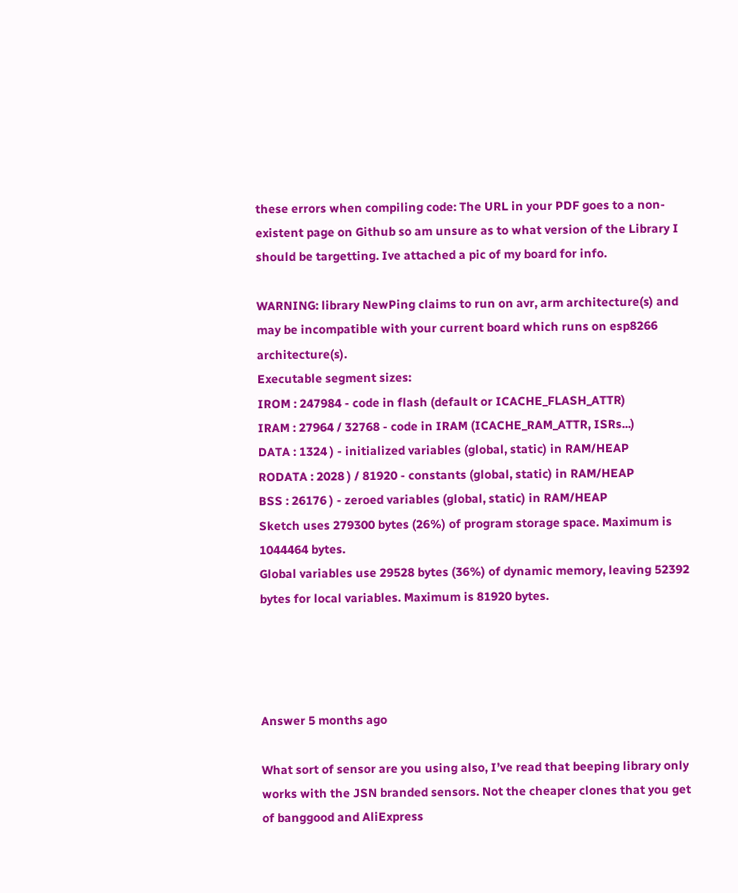these errors when compiling code: The URL in your PDF goes to a non-existent page on Github so am unsure as to what version of the Library I should be targetting. Ive attached a pic of my board for info.

WARNING: library NewPing claims to run on avr, arm architecture(s) and may be incompatible with your current board which runs on esp8266 architecture(s).
Executable segment sizes:
IROM : 247984 - code in flash (default or ICACHE_FLASH_ATTR)
IRAM : 27964 / 32768 - code in IRAM (ICACHE_RAM_ATTR, ISRs...)
DATA : 1324 ) - initialized variables (global, static) in RAM/HEAP
RODATA : 2028 ) / 81920 - constants (global, static) in RAM/HEAP
BSS : 26176 ) - zeroed variables (global, static) in RAM/HEAP
Sketch uses 279300 bytes (26%) of program storage space. Maximum is 1044464 bytes.
Global variables use 29528 bytes (36%) of dynamic memory, leaving 52392 bytes for local variables. Maximum is 81920 bytes.




Answer 5 months ago

What sort of sensor are you using also, I’ve read that beeping library only works with the JSN branded sensors. Not the cheaper clones that you get of banggood and AliExpress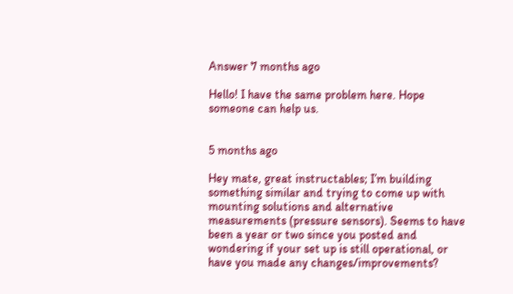Answer 7 months ago

Hello! I have the same problem here. Hope someone can help us.


5 months ago

Hey mate, great instructables; I’m building something similar and trying to come up with mounting solutions and alternative measurements (pressure sensors). Seems to have been a year or two since you posted and wondering if your set up is still operational, or have you made any changes/improvements?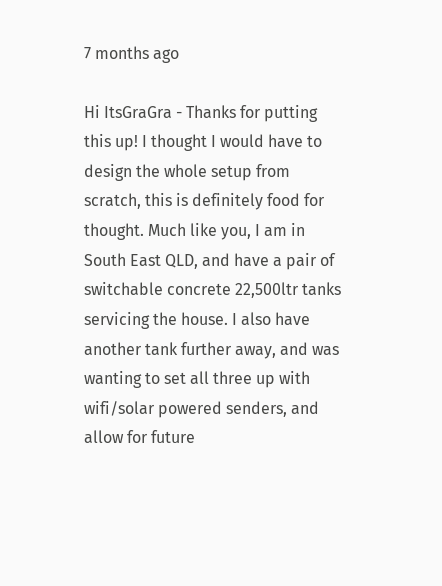7 months ago

Hi ItsGraGra - Thanks for putting this up! I thought I would have to design the whole setup from scratch, this is definitely food for thought. Much like you, I am in South East QLD, and have a pair of switchable concrete 22,500ltr tanks servicing the house. I also have another tank further away, and was wanting to set all three up with wifi/solar powered senders, and allow for future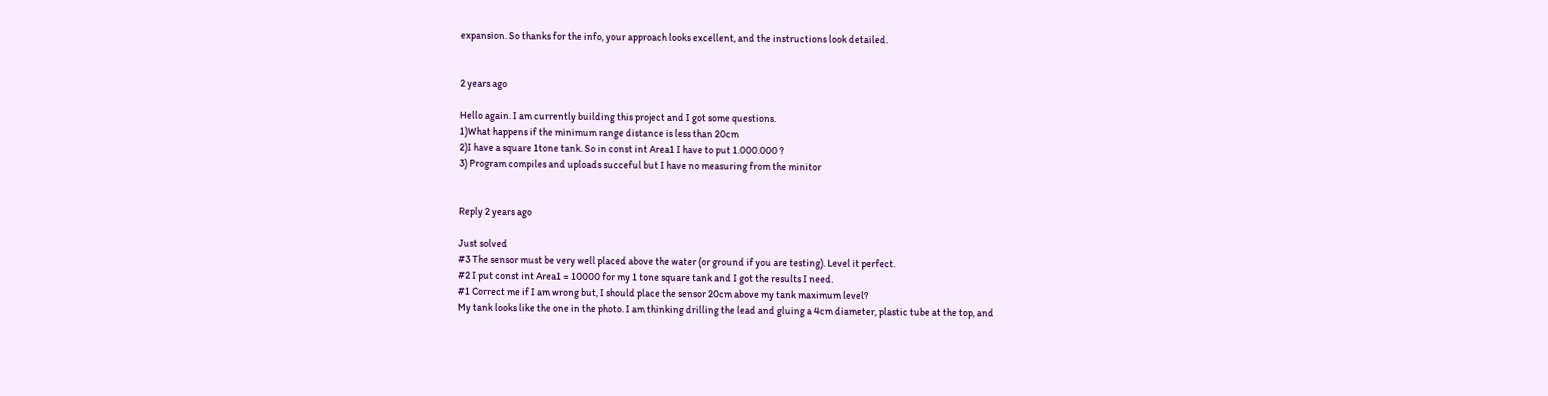expansion. So thanks for the info, your approach looks excellent, and the instructions look detailed.


2 years ago

Hello again. I am currently building this project and I got some questions.
1)What happens if the minimum range distance is less than 20cm
2)I have a square 1tone tank. So in const int Area1 I have to put 1.000.000 ?
3) Program compiles and uploads succeful but I have no measuring from the minitor


Reply 2 years ago

Just solved
#3 The sensor must be very well placed above the water (or ground if you are testing). Level it perfect.
#2 I put const int Area1 = 10000 for my 1 tone square tank and I got the results I need.
#1 Correct me if I am wrong but, I should place the sensor 20cm above my tank maximum level?
My tank looks like the one in the photo. I am thinking drilling the lead and gluing a 4cm diameter, plastic tube at the top, and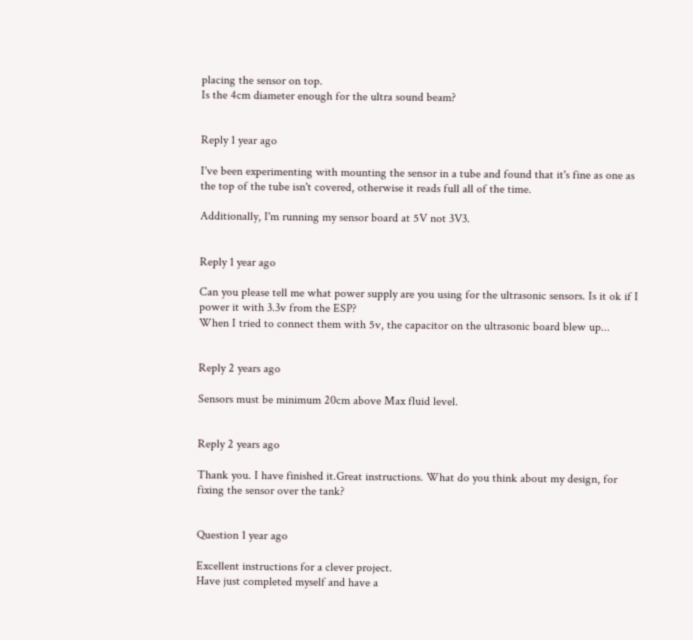placing the sensor on top.
Is the 4cm diameter enough for the ultra sound beam?


Reply 1 year ago

I've been experimenting with mounting the sensor in a tube and found that it's fine as one as the top of the tube isn't covered, otherwise it reads full all of the time.

Additionally, I'm running my sensor board at 5V not 3V3.


Reply 1 year ago

Can you please tell me what power supply are you using for the ultrasonic sensors. Is it ok if I power it with 3.3v from the ESP?
When I tried to connect them with 5v, the capacitor on the ultrasonic board blew up...


Reply 2 years ago

Sensors must be minimum 20cm above Max fluid level.


Reply 2 years ago

Thank you. I have finished it.Great instructions. What do you think about my design, for fixing the sensor over the tank?


Question 1 year ago

Excellent instructions for a clever project.
Have just completed myself and have a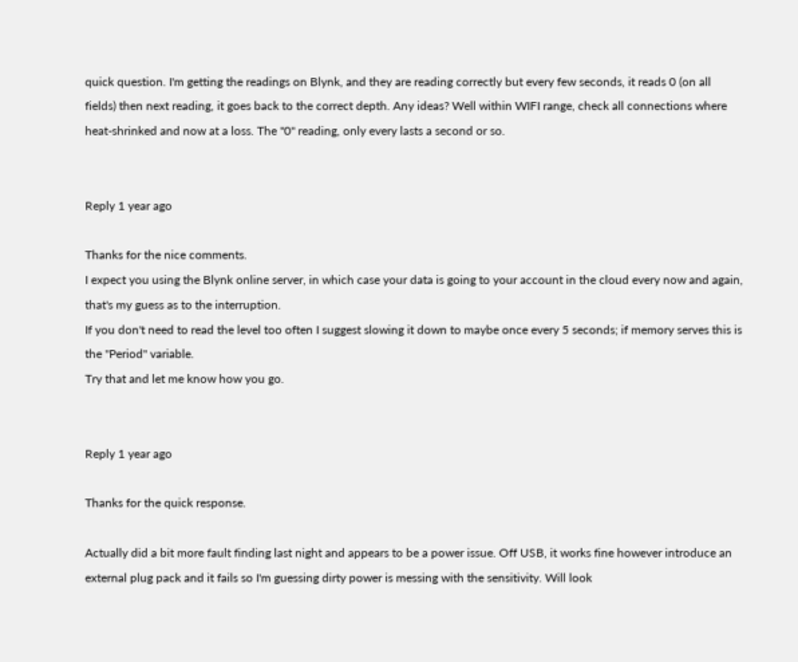quick question. I'm getting the readings on Blynk, and they are reading correctly but every few seconds, it reads 0 (on all fields) then next reading, it goes back to the correct depth. Any ideas? Well within WIFI range, check all connections where heat-shrinked and now at a loss. The "0" reading, only every lasts a second or so.


Reply 1 year ago

Thanks for the nice comments.
I expect you using the Blynk online server, in which case your data is going to your account in the cloud every now and again, that's my guess as to the interruption.
If you don't need to read the level too often I suggest slowing it down to maybe once every 5 seconds; if memory serves this is the "Period" variable.
Try that and let me know how you go.


Reply 1 year ago

Thanks for the quick response.

Actually did a bit more fault finding last night and appears to be a power issue. Off USB, it works fine however introduce an external plug pack and it fails so I'm guessing dirty power is messing with the sensitivity. Will look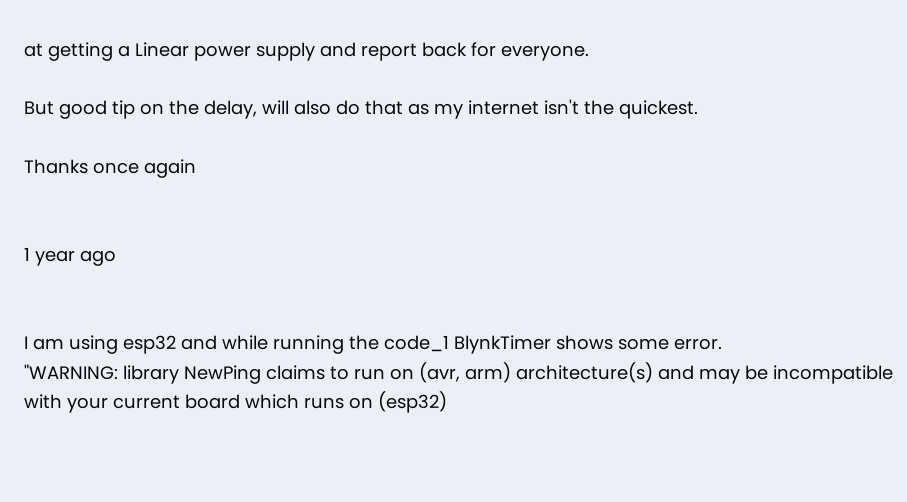at getting a Linear power supply and report back for everyone.

But good tip on the delay, will also do that as my internet isn't the quickest.

Thanks once again


1 year ago


I am using esp32 and while running the code_1 BlynkTimer shows some error.
"WARNING: library NewPing claims to run on (avr, arm) architecture(s) and may be incompatible with your current board which runs on (esp32)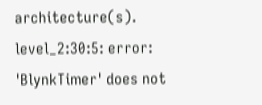architecture(s).
level_2:30:5: error: 'BlynkTimer' does not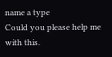name a type
Could you please help me with this.